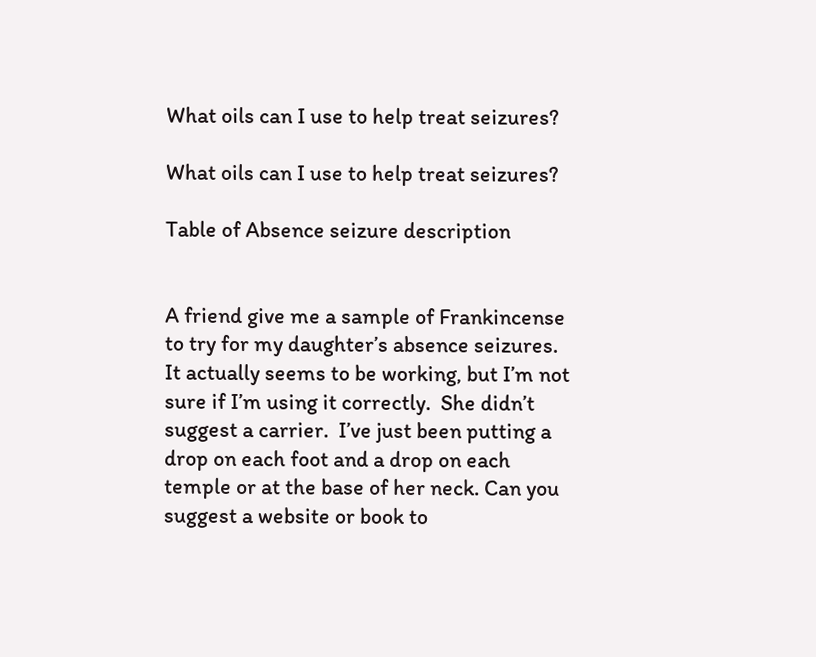What oils can I use to help treat seizures?

What oils can I use to help treat seizures?

Table of Absence seizure description


A friend give me a sample of Frankincense to try for my daughter’s absence seizures. It actually seems to be working, but I’m not sure if I’m using it correctly.  She didn’t suggest a carrier.  I’ve just been putting a drop on each foot and a drop on each temple or at the base of her neck. Can you suggest a website or book to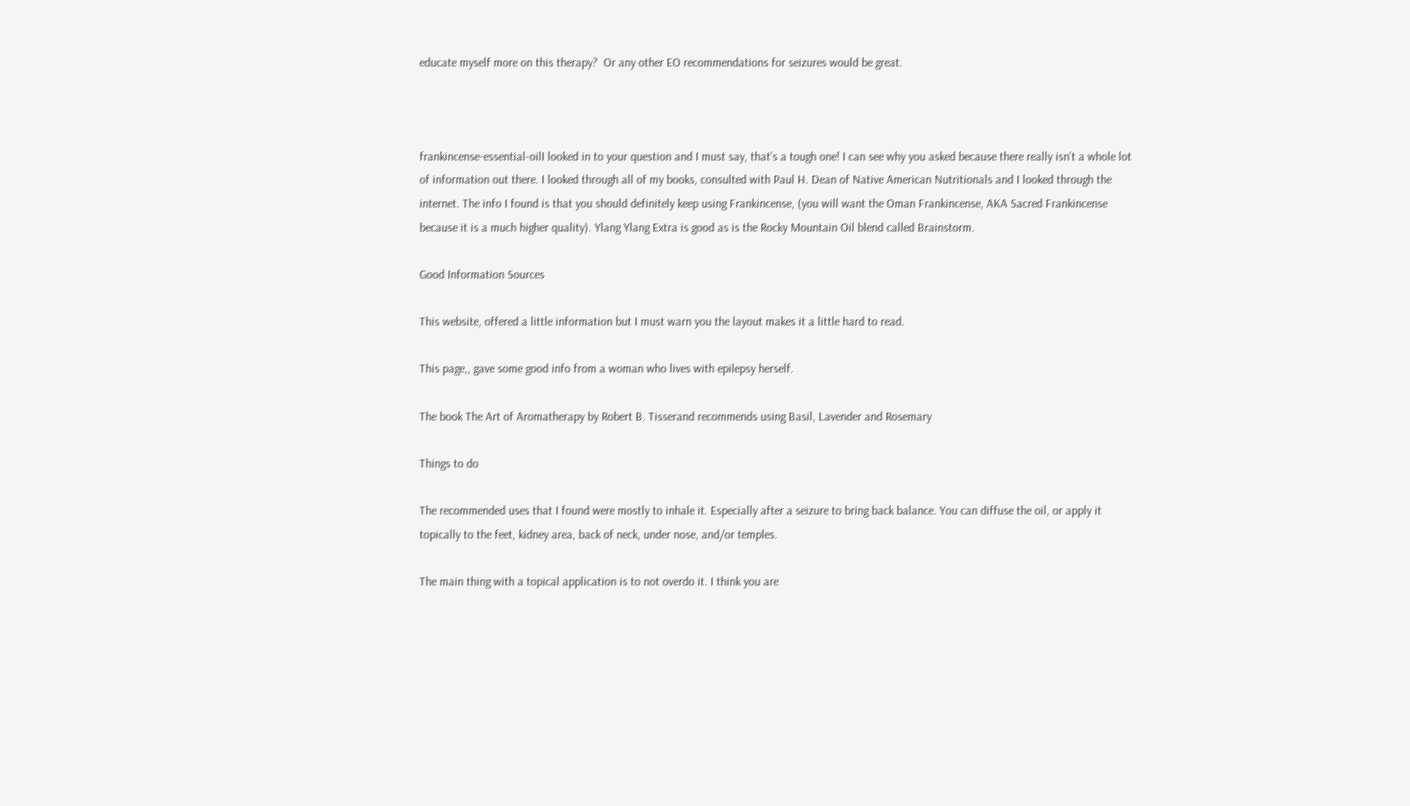educate myself more on this therapy?  Or any other EO recommendations for seizures would be great.



frankincense-essential-oilI looked in to your question and I must say, that’s a tough one! I can see why you asked because there really isn’t a whole lot of information out there. I looked through all of my books, consulted with Paul H. Dean of Native American Nutritionals and I looked through the internet. The info I found is that you should definitely keep using Frankincense, (you will want the Oman Frankincense, AKA Sacred Frankincense because it is a much higher quality). Ylang Ylang Extra is good as is the Rocky Mountain Oil blend called Brainstorm.

Good Information Sources

This website, offered a little information but I must warn you the layout makes it a little hard to read.

This page,, gave some good info from a woman who lives with epilepsy herself.

The book The Art of Aromatherapy by Robert B. Tisserand recommends using Basil, Lavender and Rosemary

Things to do

The recommended uses that I found were mostly to inhale it. Especially after a seizure to bring back balance. You can diffuse the oil, or apply it topically to the feet, kidney area, back of neck, under nose, and/or temples.

The main thing with a topical application is to not overdo it. I think you are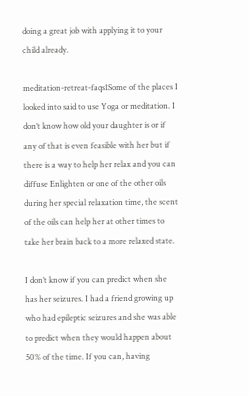doing a great job with applying it to your child already.

meditation-retreat-faqs1Some of the places I looked into said to use Yoga or meditation. I don’t know how old your daughter is or if any of that is even feasible with her but if there is a way to help her relax and you can diffuse Enlighten or one of the other oils during her special relaxation time, the scent of the oils can help her at other times to take her brain back to a more relaxed state.

I don’t know if you can predict when she has her seizures. I had a friend growing up who had epileptic seizures and she was able to predict when they would happen about 50% of the time. If you can, having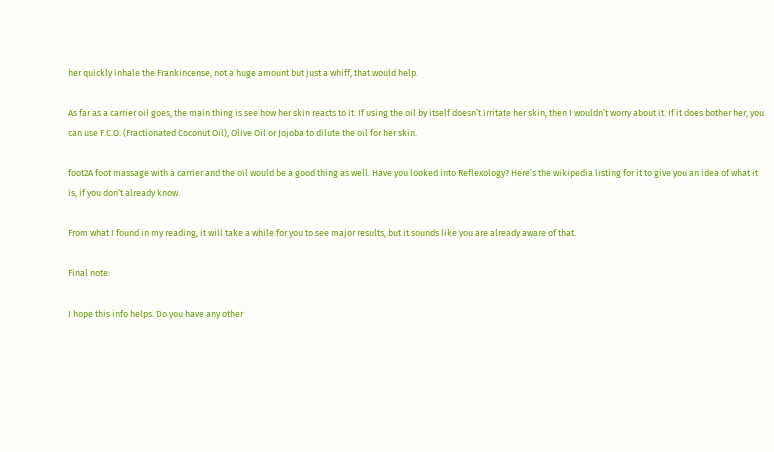her quickly inhale the Frankincense, not a huge amount but just a whiff, that would help.

As far as a carrier oil goes, the main thing is see how her skin reacts to it. If using the oil by itself doesn’t irritate her skin, then I wouldn’t worry about it. If it does bother her, you can use F.C.O. (Fractionated Coconut Oil), Olive Oil or Jojoba to dilute the oil for her skin.

foot2A foot massage with a carrier and the oil would be a good thing as well. Have you looked into Reflexology? Here’s the wikipedia listing for it to give you an idea of what it is, if you don’t already know.

From what I found in my reading, it will take a while for you to see major results, but it sounds like you are already aware of that.

Final note:

I hope this info helps. Do you have any other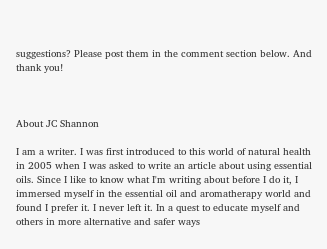suggestions? Please post them in the comment section below. And thank you!



About JC Shannon

I am a writer. I was first introduced to this world of natural health in 2005 when I was asked to write an article about using essential oils. Since I like to know what I'm writing about before I do it, I immersed myself in the essential oil and aromatherapy world and found I prefer it. I never left it. In a quest to educate myself and others in more alternative and safer ways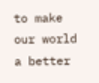to make our world a better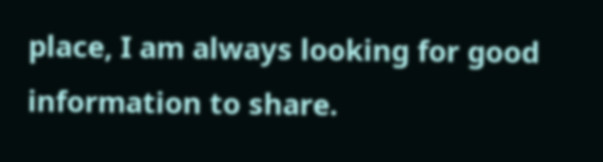place, I am always looking for good information to share.